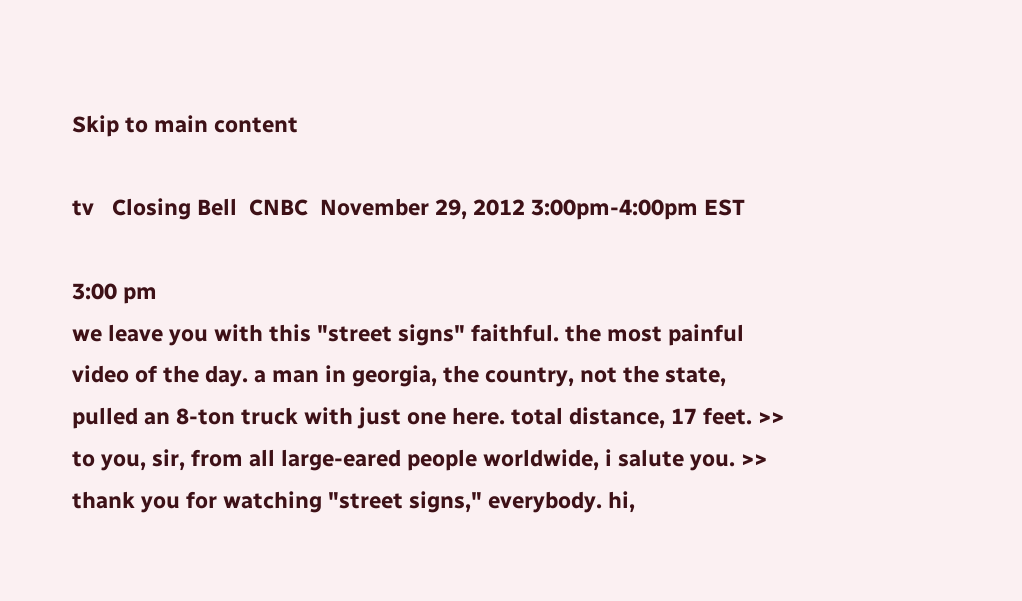Skip to main content

tv   Closing Bell  CNBC  November 29, 2012 3:00pm-4:00pm EST

3:00 pm
we leave you with this "street signs" faithful. the most painful video of the day. a man in georgia, the country, not the state, pulled an 8-ton truck with just one here. total distance, 17 feet. >> to you, sir, from all large-eared people worldwide, i salute you. >> thank you for watching "street signs," everybody. hi,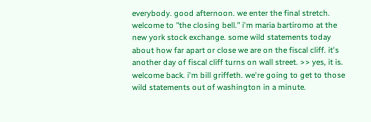everybody. good afternoon. we enter the final stretch. welcome to "the closing bell." i'm maria bartiromo at the new york stock exchange. some wild statements today about how far apart or close we are on the fiscal cliff. it's another day of fiscal cliff turns on wall street. >> yes, it is. welcome back. i'm bill griffeth. we're going to get to those wild statements out of washington in a minute.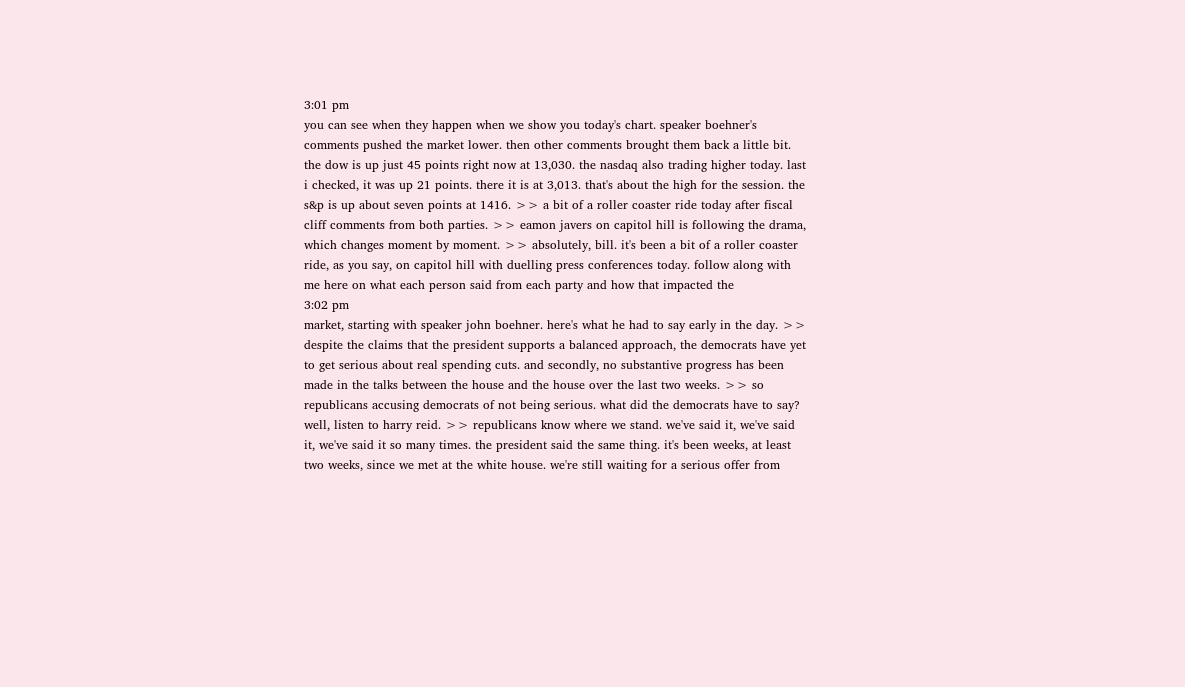3:01 pm
you can see when they happen when we show you today's chart. speaker boehner's comments pushed the market lower. then other comments brought them back a little bit. the dow is up just 45 points right now at 13,030. the nasdaq also trading higher today. last i checked, it was up 21 points. there it is at 3,013. that's about the high for the session. the s&p is up about seven points at 1416. >> a bit of a roller coaster ride today after fiscal cliff comments from both parties. >> eamon javers on capitol hill is following the drama, which changes moment by moment. >> absolutely, bill. it's been a bit of a roller coaster ride, as you say, on capitol hill with duelling press conferences today. follow along with me here on what each person said from each party and how that impacted the
3:02 pm
market, starting with speaker john boehner. here's what he had to say early in the day. >> despite the claims that the president supports a balanced approach, the democrats have yet to get serious about real spending cuts. and secondly, no substantive progress has been made in the talks between the house and the house over the last two weeks. >> so republicans accusing democrats of not being serious. what did the democrats have to say? well, listen to harry reid. >> republicans know where we stand. we've said it, we've said it, we've said it so many times. the president said the same thing. it's been weeks, at least two weeks, since we met at the white house. we're still waiting for a serious offer from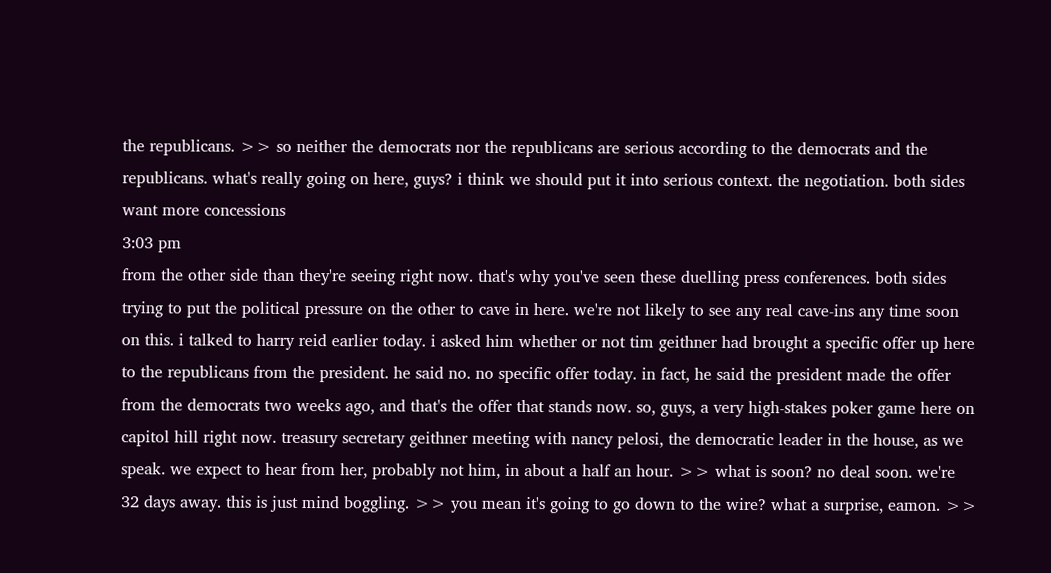the republicans. >> so neither the democrats nor the republicans are serious according to the democrats and the republicans. what's really going on here, guys? i think we should put it into serious context. the negotiation. both sides want more concessions
3:03 pm
from the other side than they're seeing right now. that's why you've seen these duelling press conferences. both sides trying to put the political pressure on the other to cave in here. we're not likely to see any real cave-ins any time soon on this. i talked to harry reid earlier today. i asked him whether or not tim geithner had brought a specific offer up here to the republicans from the president. he said no. no specific offer today. in fact, he said the president made the offer from the democrats two weeks ago, and that's the offer that stands now. so, guys, a very high-stakes poker game here on capitol hill right now. treasury secretary geithner meeting with nancy pelosi, the democratic leader in the house, as we speak. we expect to hear from her, probably not him, in about a half an hour. >> what is soon? no deal soon. we're 32 days away. this is just mind boggling. >> you mean it's going to go down to the wire? what a surprise, eamon. >>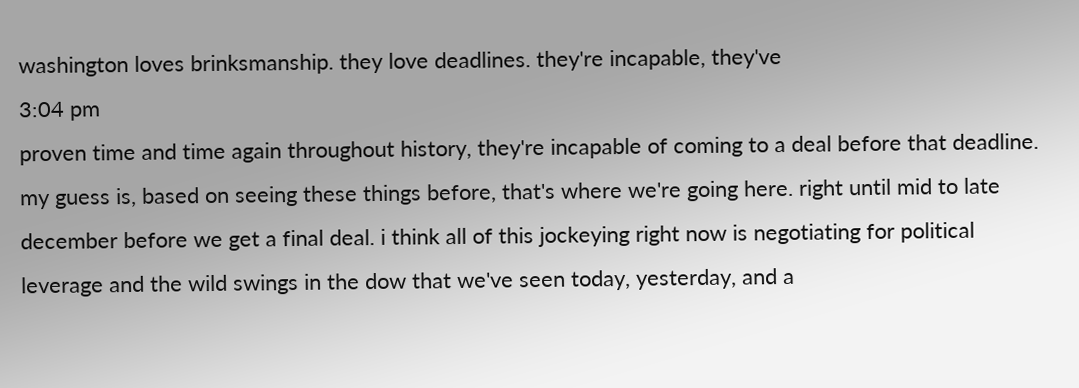washington loves brinksmanship. they love deadlines. they're incapable, they've
3:04 pm
proven time and time again throughout history, they're incapable of coming to a deal before that deadline. my guess is, based on seeing these things before, that's where we're going here. right until mid to late december before we get a final deal. i think all of this jockeying right now is negotiating for political leverage and the wild swings in the dow that we've seen today, yesterday, and a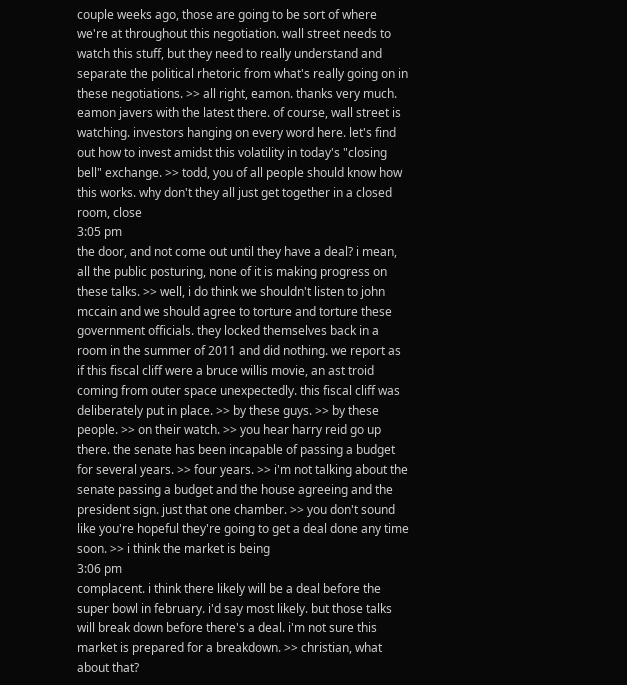couple weeks ago, those are going to be sort of where we're at throughout this negotiation. wall street needs to watch this stuff, but they need to really understand and separate the political rhetoric from what's really going on in these negotiations. >> all right, eamon. thanks very much. eamon javers with the latest there. of course, wall street is watching. investors hanging on every word here. let's find out how to invest amidst this volatility in today's "closing bell" exchange. >> todd, you of all people should know how this works. why don't they all just get together in a closed room, close
3:05 pm
the door, and not come out until they have a deal? i mean, all the public posturing, none of it is making progress on these talks. >> well, i do think we shouldn't listen to john mccain and we should agree to torture and torture these government officials. they locked themselves back in a room in the summer of 2011 and did nothing. we report as if this fiscal cliff were a bruce willis movie, an ast troid coming from outer space unexpectedly. this fiscal cliff was deliberately put in place. >> by these guys. >> by these people. >> on their watch. >> you hear harry reid go up there. the senate has been incapable of passing a budget for several years. >> four years. >> i'm not talking about the senate passing a budget and the house agreeing and the president sign. just that one chamber. >> you don't sound like you're hopeful they're going to get a deal done any time soon. >> i think the market is being
3:06 pm
complacent. i think there likely will be a deal before the super bowl in february. i'd say most likely. but those talks will break down before there's a deal. i'm not sure this market is prepared for a breakdown. >> christian, what about that?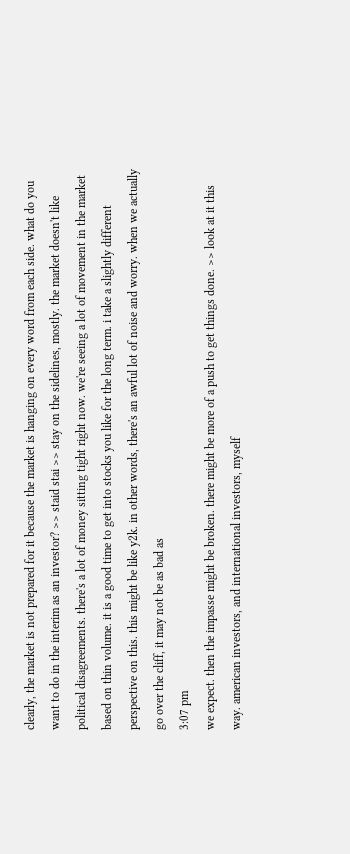clearly, the market is not prepared for it because the market is hanging on every word from each side. what do you want to do in the interim as an investor? >> staid stai >> stay on the sidelines, mostly. the market doesn't like political disagreements. there's a lot of money sitting tight right now. we're seeing a lot of movement in the market based on thin volume. it is a good time to get into stocks you like for the long term. i take a slightly different perspective on this. this might be like y2k. in other words, there's an awful lot of noise and worry. when we actually go over the cliff, it may not be as bad as
3:07 pm
we expect. then the impasse might be broken. there might be more of a push to get things done. >> look at it this way. american investors, and international investors, myself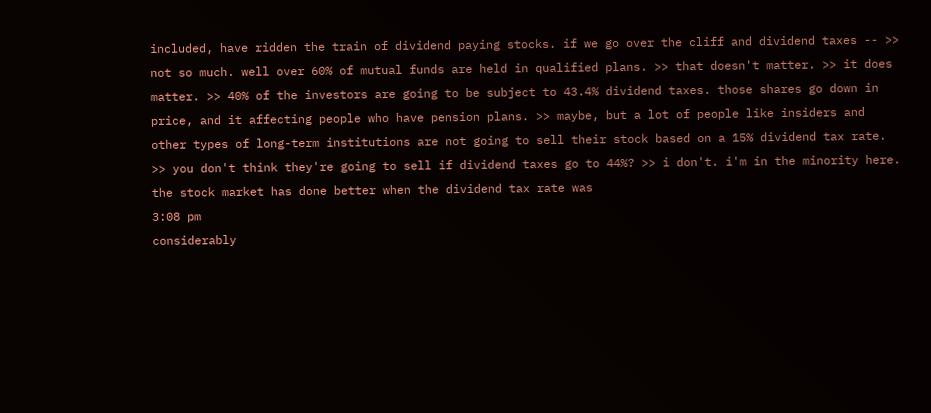included, have ridden the train of dividend paying stocks. if we go over the cliff and dividend taxes -- >> not so much. well over 60% of mutual funds are held in qualified plans. >> that doesn't matter. >> it does matter. >> 40% of the investors are going to be subject to 43.4% dividend taxes. those shares go down in price, and it affecting people who have pension plans. >> maybe, but a lot of people like insiders and other types of long-term institutions are not going to sell their stock based on a 15% dividend tax rate. >> you don't think they're going to sell if dividend taxes go to 44%? >> i don't. i'm in the minority here. the stock market has done better when the dividend tax rate was
3:08 pm
considerably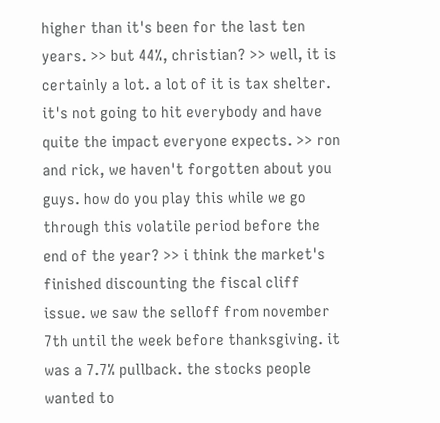higher than it's been for the last ten years. >> but 44%, christian? >> well, it is certainly a lot. a lot of it is tax shelter. it's not going to hit everybody and have quite the impact everyone expects. >> ron and rick, we haven't forgotten about you guys. how do you play this while we go through this volatile period before the end of the year? >> i think the market's finished discounting the fiscal cliff issue. we saw the selloff from november 7th until the week before thanksgiving. it was a 7.7% pullback. the stocks people wanted to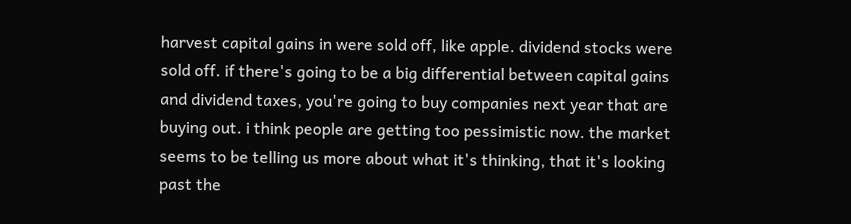harvest capital gains in were sold off, like apple. dividend stocks were sold off. if there's going to be a big differential between capital gains and dividend taxes, you're going to buy companies next year that are buying out. i think people are getting too pessimistic now. the market seems to be telling us more about what it's thinking, that it's looking past the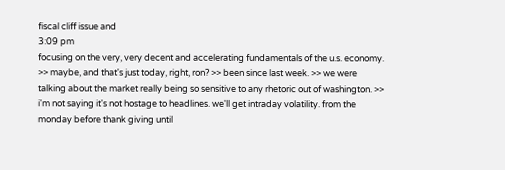fiscal cliff issue and
3:09 pm
focusing on the very, very decent and accelerating fundamentals of the u.s. economy. >> maybe, and that's just today, right, ron? >> been since last week. >> we were talking about the market really being so sensitive to any rhetoric out of washington. >> i'm not saying it's not hostage to headlines. we'll get intraday volatility. from the monday before thank giving until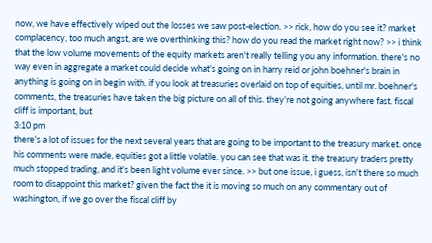now, we have effectively wiped out the losses we saw post-election. >> rick, how do you see it? market complacency, too much angst, are we overthinking this? how do you read the market right now? >> i think that the low volume movements of the equity markets aren't really telling you any information. there's no way even in aggregate a market could decide what's going on in harry reid or john boehner's brain in anything is going on in begin with. if you look at treasuries overlaid on top of equities, until mr. boehner's comments, the treasuries have taken the big picture on all of this. they're not going anywhere fast. fiscal cliff is important, but
3:10 pm
there's a lot of issues for the next several years that are going to be important to the treasury market. once his comments were made, equities got a little volatile. you can see that was it. the treasury traders pretty much stopped trading, and it's been light volume ever since. >> but one issue, i guess, isn't there so much room to disappoint this market? given the fact the it is moving so much on any commentary out of washington, if we go over the fiscal cliff by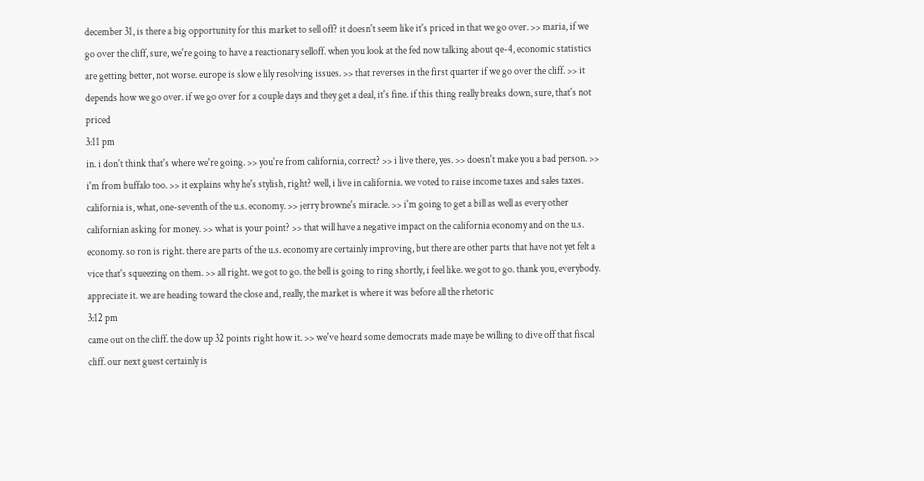december 31, is there a big opportunity for this market to sell off? it doesn't seem like it's priced in that we go over. >> maria, if we go over the cliff, sure, we're going to have a reactionary selloff. when you look at the fed now talking about qe-4, economic statistics are getting better, not worse. europe is slow e lily resolving issues. >> that reverses in the first quarter if we go over the cliff. >> it depends how we go over. if we go over for a couple days and they get a deal, it's fine. if this thing really breaks down, sure, that's not priced
3:11 pm
in. i don't think that's where we're going. >> you're from california, correct? >> i live there, yes. >> doesn't make you a bad person. >> i'm from buffalo too. >> it explains why he's stylish, right? well, i live in california. we voted to raise income taxes and sales taxes. california is, what, one-seventh of the u.s. economy. >> jerry browne's miracle. >> i'm going to get a bill as well as every other californian asking for money. >> what is your point? >> that will have a negative impact on the california economy and on the u.s. economy. so ron is right. there are parts of the u.s. economy are certainly improving, but there are other parts that have not yet felt a vice that's squeezing on them. >> all right. we got to go. the bell is going to ring shortly, i feel like. we got to go. thank you, everybody. appreciate it. we are heading toward the close and, really, the market is where it was before all the rhetoric
3:12 pm
came out on the cliff. the dow up 32 points right how it. >> we've heard some democrats made maye be willing to dive off that fiscal cliff. our next guest certainly is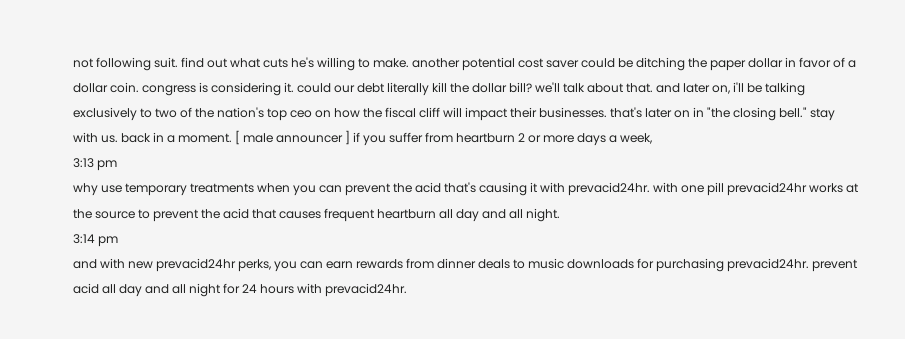not following suit. find out what cuts he's willing to make. another potential cost saver could be ditching the paper dollar in favor of a dollar coin. congress is considering it. could our debt literally kill the dollar bill? we'll talk about that. and later on, i'll be talking exclusively to two of the nation's top ceo on how the fiscal cliff will impact their businesses. that's later on in "the closing bell." stay with us. back in a moment. [ male announcer ] if you suffer from heartburn 2 or more days a week,
3:13 pm
why use temporary treatments when you can prevent the acid that's causing it with prevacid24hr. with one pill prevacid24hr works at the source to prevent the acid that causes frequent heartburn all day and all night.
3:14 pm
and with new prevacid24hr perks, you can earn rewards from dinner deals to music downloads for purchasing prevacid24hr. prevent acid all day and all night for 24 hours with prevacid24hr.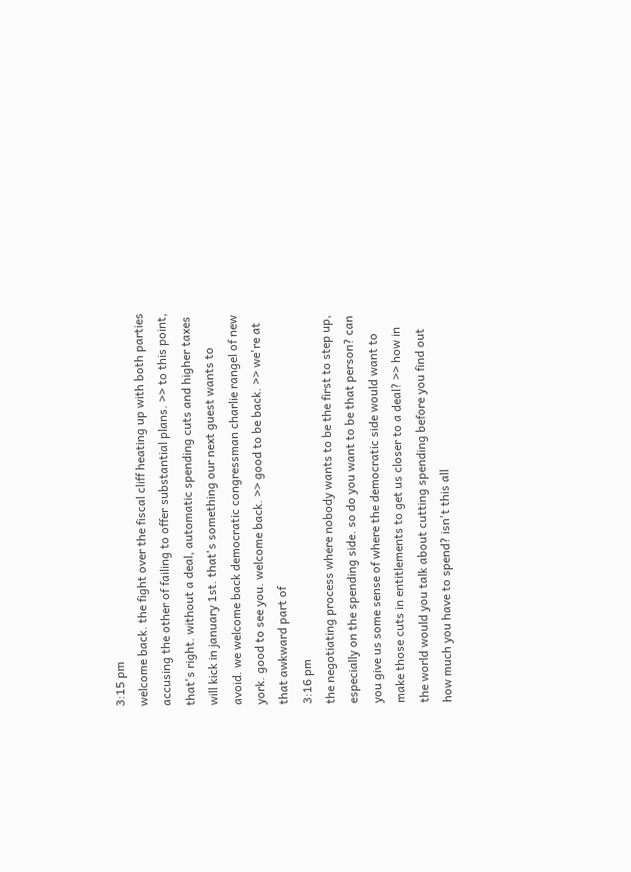3:15 pm
welcome back. the fight over the fiscal cliff heating up with both parties accusing the other of failing to offer substantial plans. >> to this point, that's right. without a deal, automatic spending cuts and higher taxes will kick in january 1st. that's something our next guest wants to avoid. we welcome back democratic congressman charlie rangel of new york. good to see you. welcome back. >> good to be back. >> we're at that awkward part of
3:16 pm
the negotiating process where nobody wants to be the first to step up, especially on the spending side. so do you want to be that person? can you give us some sense of where the democratic side would want to make those cuts in entitlements to get us closer to a deal? >> how in the world would you talk about cutting spending before you find out how much you have to spend? isn't this all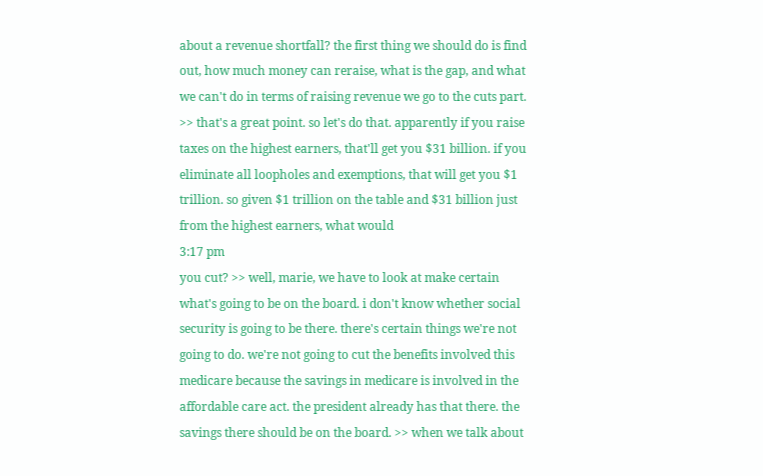about a revenue shortfall? the first thing we should do is find out, how much money can reraise, what is the gap, and what we can't do in terms of raising revenue we go to the cuts part. >> that's a great point. so let's do that. apparently if you raise taxes on the highest earners, that'll get you $31 billion. if you eliminate all loopholes and exemptions, that will get you $1 trillion. so given $1 trillion on the table and $31 billion just from the highest earners, what would
3:17 pm
you cut? >> well, marie, we have to look at make certain what's going to be on the board. i don't know whether social security is going to be there. there's certain things we're not going to do. we're not going to cut the benefits involved this medicare because the savings in medicare is involved in the affordable care act. the president already has that there. the savings there should be on the board. >> when we talk about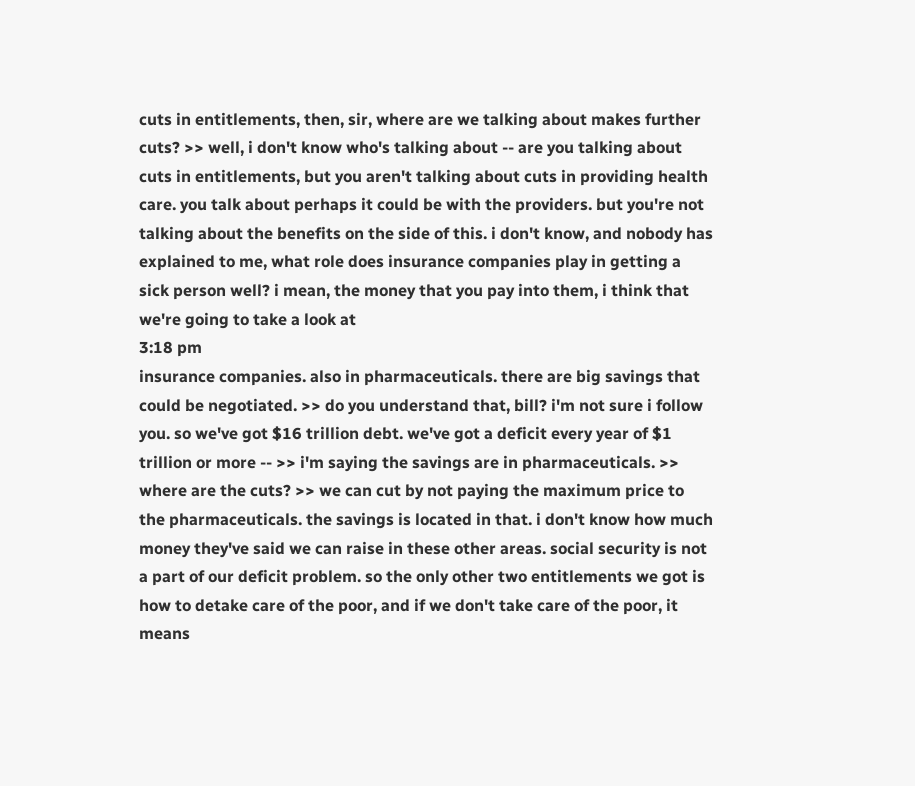cuts in entitlements, then, sir, where are we talking about makes further cuts? >> well, i don't know who's talking about -- are you talking about cuts in entitlements, but you aren't talking about cuts in providing health care. you talk about perhaps it could be with the providers. but you're not talking about the benefits on the side of this. i don't know, and nobody has explained to me, what role does insurance companies play in getting a sick person well? i mean, the money that you pay into them, i think that we're going to take a look at
3:18 pm
insurance companies. also in pharmaceuticals. there are big savings that could be negotiated. >> do you understand that, bill? i'm not sure i follow you. so we've got $16 trillion debt. we've got a deficit every year of $1 trillion or more -- >> i'm saying the savings are in pharmaceuticals. >> where are the cuts? >> we can cut by not paying the maximum price to the pharmaceuticals. the savings is located in that. i don't know how much money they've said we can raise in these other areas. social security is not a part of our deficit problem. so the only other two entitlements we got is how to detake care of the poor, and if we don't take care of the poor, it means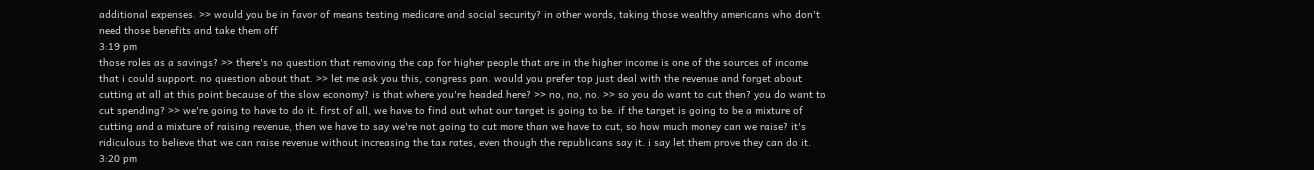additional expenses. >> would you be in favor of means testing medicare and social security? in other words, taking those wealthy americans who don't need those benefits and take them off
3:19 pm
those roles as a savings? >> there's no question that removing the cap for higher people that are in the higher income is one of the sources of income that i could support. no question about that. >> let me ask you this, congress pan. would you prefer top just deal with the revenue and forget about cutting at all at this point because of the slow economy? is that where you're headed here? >> no, no, no. >> so you do want to cut then? you do want to cut spending? >> we're going to have to do it. first of all, we have to find out what our target is going to be. if the target is going to be a mixture of cutting and a mixture of raising revenue, then we have to say we're not going to cut more than we have to cut, so how much money can we raise? it's ridiculous to believe that we can raise revenue without increasing the tax rates, even though the republicans say it. i say let them prove they can do it.
3:20 pm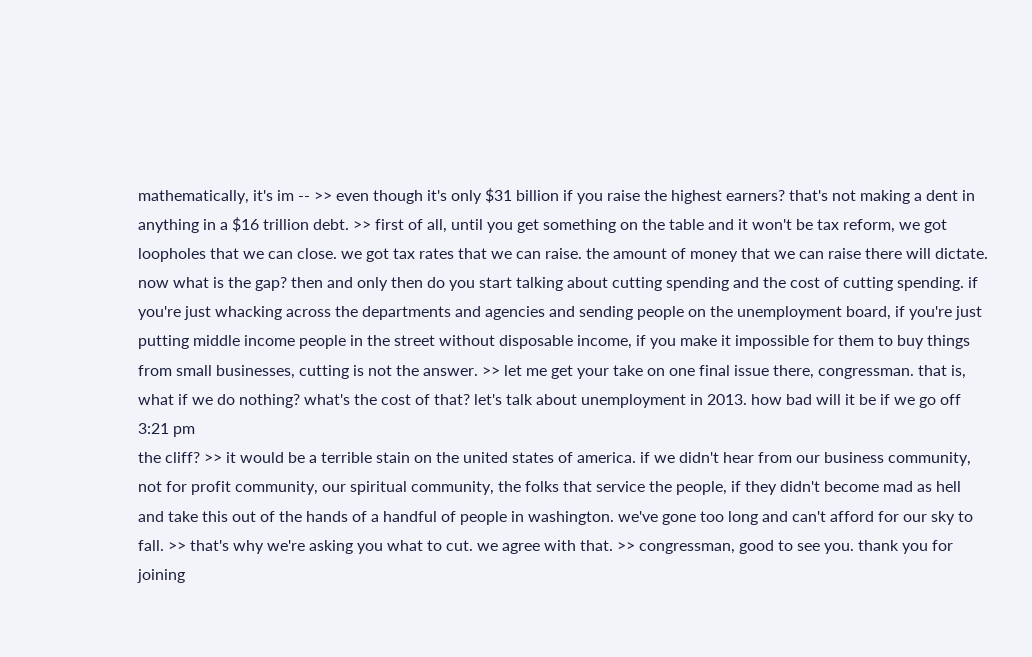mathematically, it's im -- >> even though it's only $31 billion if you raise the highest earners? that's not making a dent in anything in a $16 trillion debt. >> first of all, until you get something on the table and it won't be tax reform, we got loopholes that we can close. we got tax rates that we can raise. the amount of money that we can raise there will dictate. now what is the gap? then and only then do you start talking about cutting spending and the cost of cutting spending. if you're just whacking across the departments and agencies and sending people on the unemployment board, if you're just putting middle income people in the street without disposable income, if you make it impossible for them to buy things from small businesses, cutting is not the answer. >> let me get your take on one final issue there, congressman. that is, what if we do nothing? what's the cost of that? let's talk about unemployment in 2013. how bad will it be if we go off
3:21 pm
the cliff? >> it would be a terrible stain on the united states of america. if we didn't hear from our business community, not for profit community, our spiritual community, the folks that service the people, if they didn't become mad as hell and take this out of the hands of a handful of people in washington. we've gone too long and can't afford for our sky to fall. >> that's why we're asking you what to cut. we agree with that. >> congressman, good to see you. thank you for joining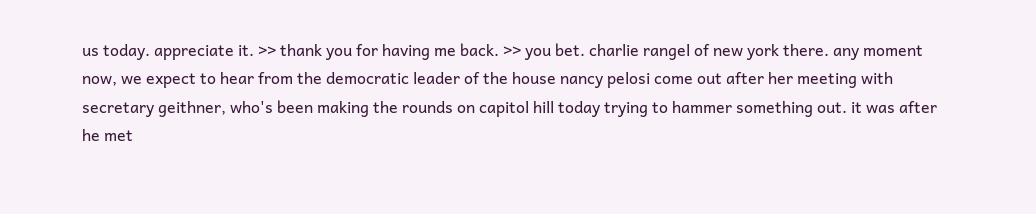us today. appreciate it. >> thank you for having me back. >> you bet. charlie rangel of new york there. any moment now, we expect to hear from the democratic leader of the house nancy pelosi come out after her meeting with secretary geithner, who's been making the rounds on capitol hill today trying to hammer something out. it was after he met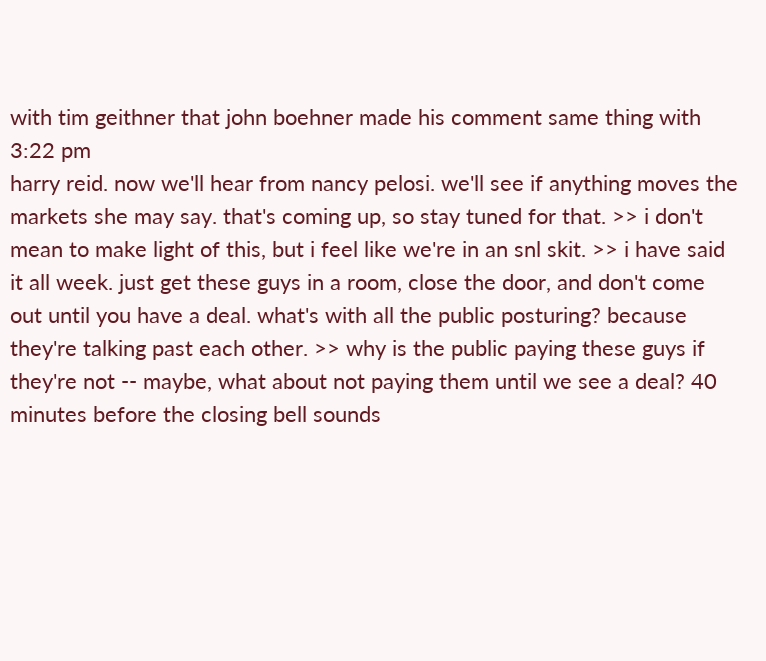with tim geithner that john boehner made his comment same thing with
3:22 pm
harry reid. now we'll hear from nancy pelosi. we'll see if anything moves the markets she may say. that's coming up, so stay tuned for that. >> i don't mean to make light of this, but i feel like we're in an snl skit. >> i have said it all week. just get these guys in a room, close the door, and don't come out until you have a deal. what's with all the public posturing? because they're talking past each other. >> why is the public paying these guys if they're not -- maybe, what about not paying them until we see a deal? 40 minutes before the closing bell sounds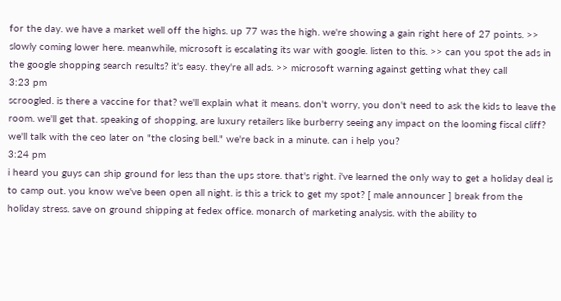for the day. we have a market well off the highs. up 77 was the high. we're showing a gain right here of 27 points. >> slowly coming lower here. meanwhile, microsoft is escalating its war with google. listen to this. >> can you spot the ads in the google shopping search results? it's easy. they're all ads. >> microsoft warning against getting what they call
3:23 pm
scroogled. is there a vaccine for that? we'll explain what it means. don't worry, you don't need to ask the kids to leave the room. we'll get that. speaking of shopping, are luxury retailers like burberry seeing any impact on the looming fiscal cliff? we'll talk with the ceo later on "the closing bell." we're back in a minute. can i help you?
3:24 pm
i heard you guys can ship ground for less than the ups store. that's right. i've learned the only way to get a holiday deal is to camp out. you know we've been open all night. is this a trick to get my spot? [ male announcer ] break from the holiday stress. save on ground shipping at fedex office. monarch of marketing analysis. with the ability to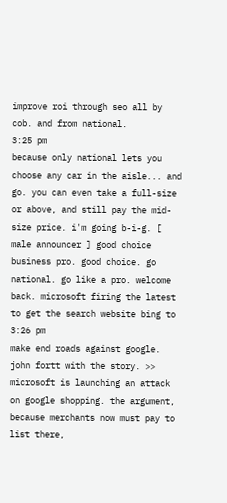improve roi through seo all by cob. and from national.
3:25 pm
because only national lets you choose any car in the aisle... and go. you can even take a full-size or above, and still pay the mid-size price. i'm going b-i-g. [ male announcer ] good choice business pro. good choice. go national. go like a pro. welcome back. microsoft firing the latest to get the search website bing to
3:26 pm
make end roads against google. john fortt with the story. >> microsoft is launching an attack on google shopping. the argument, because merchants now must pay to list there,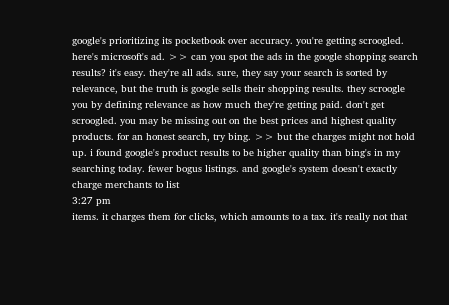google's prioritizing its pocketbook over accuracy. you're getting scroogled. here's microsoft's ad. >> can you spot the ads in the google shopping search results? it's easy. they're all ads. sure, they say your search is sorted by relevance, but the truth is google sells their shopping results. they scroogle you by defining relevance as how much they're getting paid. don't get scroogled. you may be missing out on the best prices and highest quality products. for an honest search, try bing. >> but the charges might not hold up. i found google's product results to be higher quality than bing's in my searching today. fewer bogus listings. and google's system doesn't exactly charge merchants to list
3:27 pm
items. it charges them for clicks, which amounts to a tax. it's really not that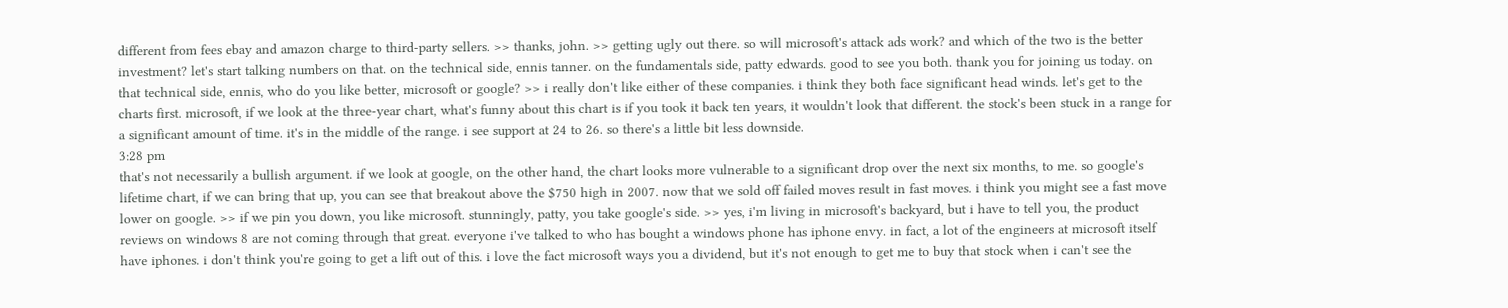different from fees ebay and amazon charge to third-party sellers. >> thanks, john. >> getting ugly out there. so will microsoft's attack ads work? and which of the two is the better investment? let's start talking numbers on that. on the technical side, ennis tanner. on the fundamentals side, patty edwards. good to see you both. thank you for joining us today. on that technical side, ennis, who do you like better, microsoft or google? >> i really don't like either of these companies. i think they both face significant head winds. let's get to the charts first. microsoft, if we look at the three-year chart, what's funny about this chart is if you took it back ten years, it wouldn't look that different. the stock's been stuck in a range for a significant amount of time. it's in the middle of the range. i see support at 24 to 26. so there's a little bit less downside.
3:28 pm
that's not necessarily a bullish argument. if we look at google, on the other hand, the chart looks more vulnerable to a significant drop over the next six months, to me. so google's lifetime chart, if we can bring that up, you can see that breakout above the $750 high in 2007. now that we sold off failed moves result in fast moves. i think you might see a fast move lower on google. >> if we pin you down, you like microsoft. stunningly, patty, you take google's side. >> yes, i'm living in microsoft's backyard, but i have to tell you, the product reviews on windows 8 are not coming through that great. everyone i've talked to who has bought a windows phone has iphone envy. in fact, a lot of the engineers at microsoft itself have iphones. i don't think you're going to get a lift out of this. i love the fact microsoft ways you a dividend, but it's not enough to get me to buy that stock when i can't see the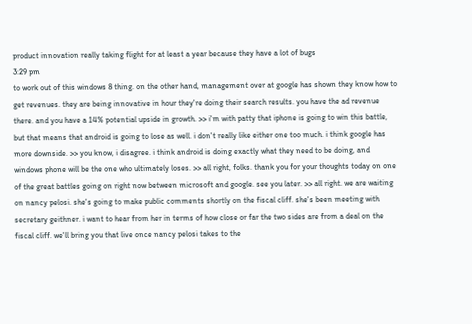product innovation really taking flight for at least a year because they have a lot of bugs
3:29 pm
to work out of this windows 8 thing. on the other hand, management over at google has shown they know how to get revenues. they are being innovative in hour they're doing their search results. you have the ad revenue there. and you have a 14% potential upside in growth. >> i'm with patty that iphone is going to win this battle, but that means that android is going to lose as well. i don't really like either one too much. i think google has more downside. >> you know, i disagree. i think android is doing exactly what they need to be doing, and windows phone will be the one who ultimately loses. >> all right, folks. thank you for your thoughts today on one of the great battles going on right now between microsoft and google. see you later. >> all right. we are waiting on nancy pelosi. she's going to make public comments shortly on the fiscal cliff. she's been meeting with secretary geithner. i want to hear from her in terms of how close or far the two sides are from a deal on the fiscal cliff. we'll bring you that live once nancy pelosi takes to the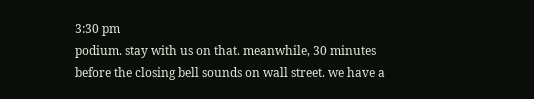3:30 pm
podium. stay with us on that. meanwhile, 30 minutes before the closing bell sounds on wall street. we have a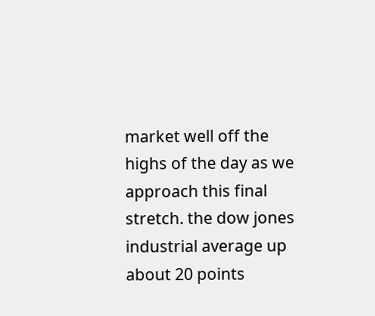market well off the highs of the day as we approach this final stretch. the dow jones industrial average up about 20 points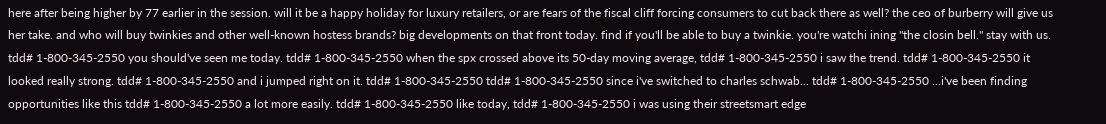here after being higher by 77 earlier in the session. will it be a happy holiday for luxury retailers, or are fears of the fiscal cliff forcing consumers to cut back there as well? the ceo of burberry will give us her take. and who will buy twinkies and other well-known hostess brands? big developments on that front today. find if you'll be able to buy a twinkie. you're watchi ining "the closin bell." stay with us. tdd# 1-800-345-2550 you should've seen me today. tdd# 1-800-345-2550 when the spx crossed above its 50-day moving average, tdd# 1-800-345-2550 i saw the trend. tdd# 1-800-345-2550 it looked really strong. tdd# 1-800-345-2550 and i jumped right on it. tdd# 1-800-345-2550 tdd# 1-800-345-2550 since i've switched to charles schwab... tdd# 1-800-345-2550 ...i've been finding opportunities like this tdd# 1-800-345-2550 a lot more easily. tdd# 1-800-345-2550 like today, tdd# 1-800-345-2550 i was using their streetsmart edge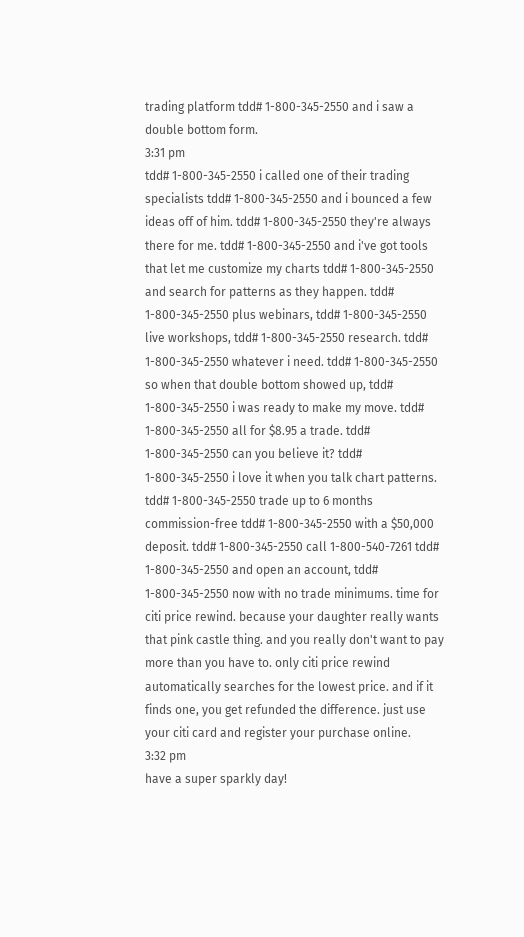trading platform tdd# 1-800-345-2550 and i saw a double bottom form.
3:31 pm
tdd# 1-800-345-2550 i called one of their trading specialists tdd# 1-800-345-2550 and i bounced a few ideas off of him. tdd# 1-800-345-2550 they're always there for me. tdd# 1-800-345-2550 and i've got tools that let me customize my charts tdd# 1-800-345-2550 and search for patterns as they happen. tdd# 1-800-345-2550 plus webinars, tdd# 1-800-345-2550 live workshops, tdd# 1-800-345-2550 research. tdd# 1-800-345-2550 whatever i need. tdd# 1-800-345-2550 so when that double bottom showed up, tdd# 1-800-345-2550 i was ready to make my move. tdd# 1-800-345-2550 all for $8.95 a trade. tdd# 1-800-345-2550 can you believe it? tdd# 1-800-345-2550 i love it when you talk chart patterns. tdd# 1-800-345-2550 trade up to 6 months commission-free tdd# 1-800-345-2550 with a $50,000 deposit. tdd# 1-800-345-2550 call 1-800-540-7261 tdd# 1-800-345-2550 and open an account, tdd# 1-800-345-2550 now with no trade minimums. time for citi price rewind. because your daughter really wants that pink castle thing. and you really don't want to pay more than you have to. only citi price rewind automatically searches for the lowest price. and if it finds one, you get refunded the difference. just use your citi card and register your purchase online.
3:32 pm
have a super sparkly day!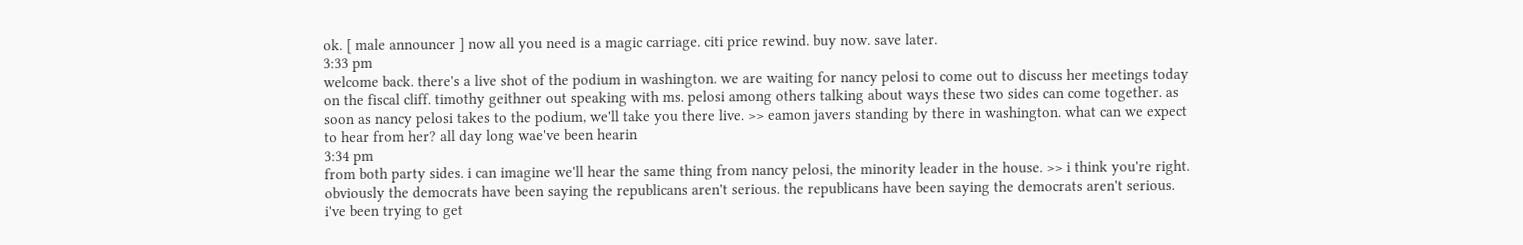ok. [ male announcer ] now all you need is a magic carriage. citi price rewind. buy now. save later.
3:33 pm
welcome back. there's a live shot of the podium in washington. we are waiting for nancy pelosi to come out to discuss her meetings today on the fiscal cliff. timothy geithner out speaking with ms. pelosi among others talking about ways these two sides can come together. as soon as nancy pelosi takes to the podium, we'll take you there live. >> eamon javers standing by there in washington. what can we expect to hear from her? all day long wae've been hearin
3:34 pm
from both party sides. i can imagine we'll hear the same thing from nancy pelosi, the minority leader in the house. >> i think you're right. obviously the democrats have been saying the republicans aren't serious. the republicans have been saying the democrats aren't serious. i've been trying to get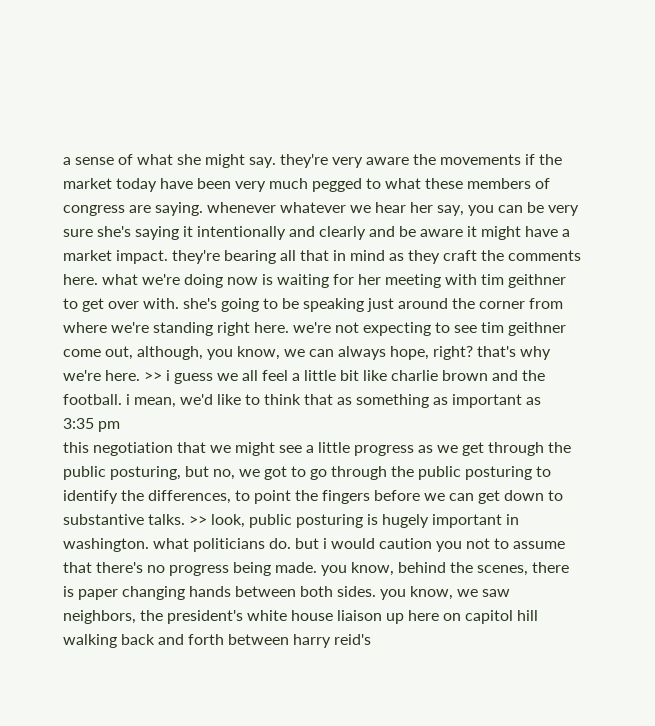a sense of what she might say. they're very aware the movements if the market today have been very much pegged to what these members of congress are saying. whenever whatever we hear her say, you can be very sure she's saying it intentionally and clearly and be aware it might have a market impact. they're bearing all that in mind as they craft the comments here. what we're doing now is waiting for her meeting with tim geithner to get over with. she's going to be speaking just around the corner from where we're standing right here. we're not expecting to see tim geithner come out, although, you know, we can always hope, right? that's why we're here. >> i guess we all feel a little bit like charlie brown and the football. i mean, we'd like to think that as something as important as
3:35 pm
this negotiation that we might see a little progress as we get through the public posturing, but no, we got to go through the public posturing to identify the differences, to point the fingers before we can get down to substantive talks. >> look, public posturing is hugely important in washington. what politicians do. but i would caution you not to assume that there's no progress being made. you know, behind the scenes, there is paper changing hands between both sides. you know, we saw neighbors, the president's white house liaison up here on capitol hill walking back and forth between harry reid's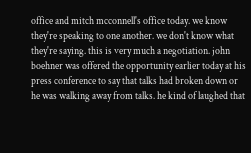office and mitch mcconnell's office today. we know they're speaking to one another. we don't know what they're saying. this is very much a negotiation. john boehner was offered the opportunity earlier today at his press conference to say that talks had broken down or he was walking away from talks. he kind of laughed that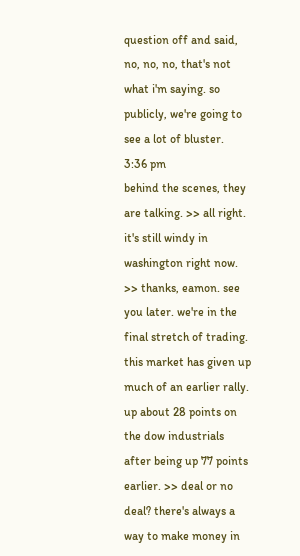question off and said, no, no, no, that's not what i'm saying. so publicly, we're going to see a lot of bluster.
3:36 pm
behind the scenes, they are talking. >> all right. it's still windy in washington right now. >> thanks, eamon. see you later. we're in the final stretch of trading. this market has given up much of an earlier rally. up about 28 points on the dow industrials after being up 77 points earlier. >> deal or no deal? there's always a way to make money in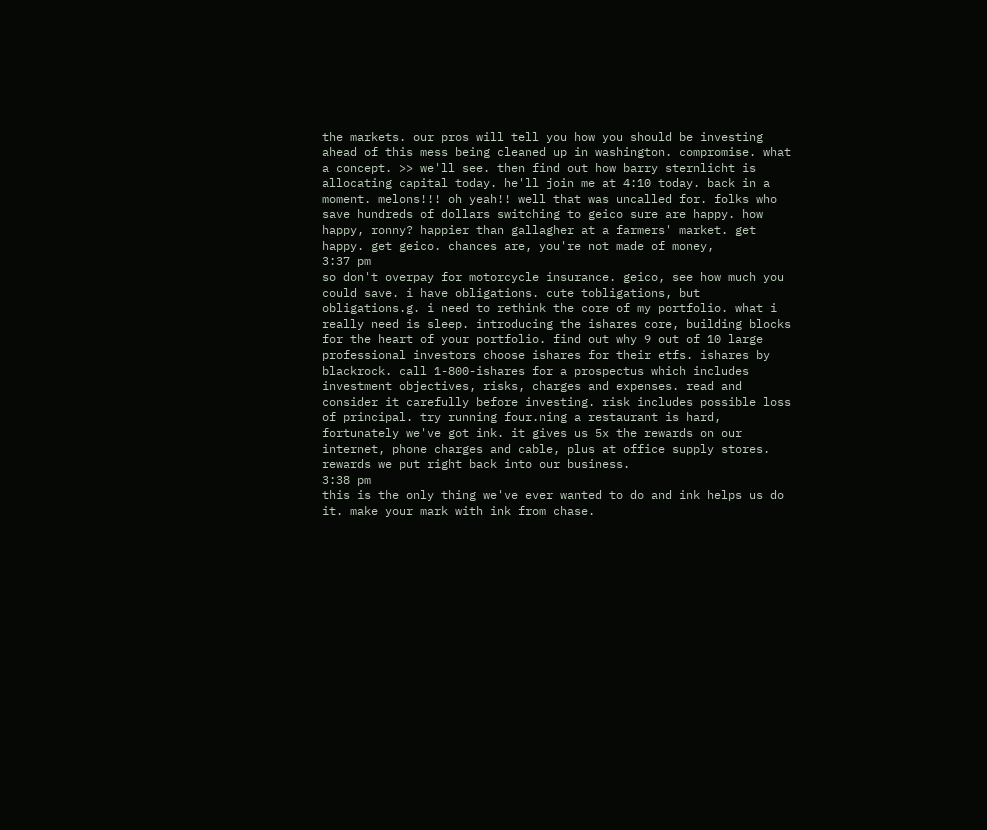the markets. our pros will tell you how you should be investing ahead of this mess being cleaned up in washington. compromise. what a concept. >> we'll see. then find out how barry sternlicht is allocating capital today. he'll join me at 4:10 today. back in a moment. melons!!! oh yeah!! well that was uncalled for. folks who save hundreds of dollars switching to geico sure are happy. how happy, ronny? happier than gallagher at a farmers' market. get happy. get geico. chances are, you're not made of money,
3:37 pm
so don't overpay for motorcycle insurance. geico, see how much you could save. i have obligations. cute tobligations, but obligations.g. i need to rethink the core of my portfolio. what i really need is sleep. introducing the ishares core, building blocks for the heart of your portfolio. find out why 9 out of 10 large professional investors choose ishares for their etfs. ishares by blackrock. call 1-800-ishares for a prospectus which includes investment objectives, risks, charges and expenses. read and consider it carefully before investing. risk includes possible loss of principal. try running four.ning a restaurant is hard, fortunately we've got ink. it gives us 5x the rewards on our internet, phone charges and cable, plus at office supply stores. rewards we put right back into our business.
3:38 pm
this is the only thing we've ever wanted to do and ink helps us do it. make your mark with ink from chase.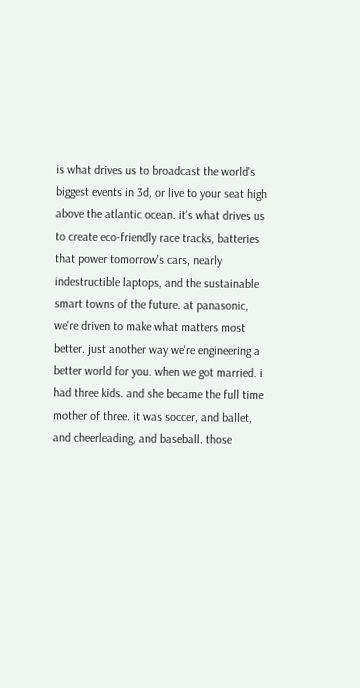is what drives us to broadcast the world's biggest events in 3d, or live to your seat high above the atlantic ocean. it's what drives us to create eco-friendly race tracks, batteries that power tomorrow's cars, nearly indestructible laptops, and the sustainable smart towns of the future. at panasonic, we're driven to make what matters most better. just another way we're engineering a better world for you. when we got married. i had three kids. and she became the full time mother of three. it was soccer, and ballet, and cheerleading, and baseball. those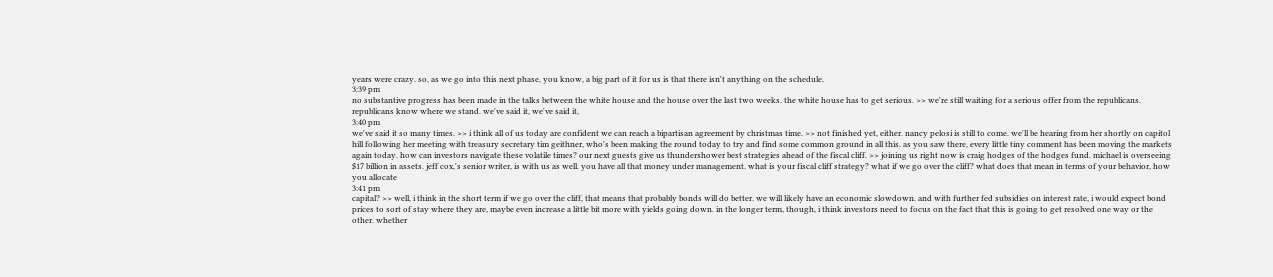years were crazy. so, as we go into this next phase, you know, a big part of it for us is that there isn't anything on the schedule.
3:39 pm
no substantive progress has been made in the talks between the white house and the house over the last two weeks. the white house has to get serious. >> we're still waiting for a serious offer from the republicans. republicans know where we stand. we've said it, we've said it,
3:40 pm
we've said it so many times. >> i think all of us today are confident we can reach a bipartisan agreement by christmas time. >> not finished yet, either. nancy pelosi is still to come. we'll be hearing from her shortly on capitol hill following her meeting with treasury secretary tim geithner, who's been making the round today to try and find some common ground in all this. as you saw there, every little tiny comment has been moving the markets again today. how can investors navigate these volatile times? our next guests give us thundershower best strategies ahead of the fiscal cliff. >> joining us right now is craig hodges of the hodges fund. michael is overseeing $17 billion in assets. jeff cox,'s senior writer, is with us as well. you have all that money under management. what is your fiscal cliff strategy? what if we go over the cliff? what does that mean in terms of your behavior, how you allocate
3:41 pm
capital? >> well, i think in the short term if we go over the cliff, that means that probably bonds will do better. we will likely have an economic slowdown. and with further fed subsidies on interest rate, i would expect bond prices to sort of stay where they are, maybe even increase a little bit more with yields going down. in the longer term, though, i think investors need to focus on the fact that this is going to get resolved one way or the other. whether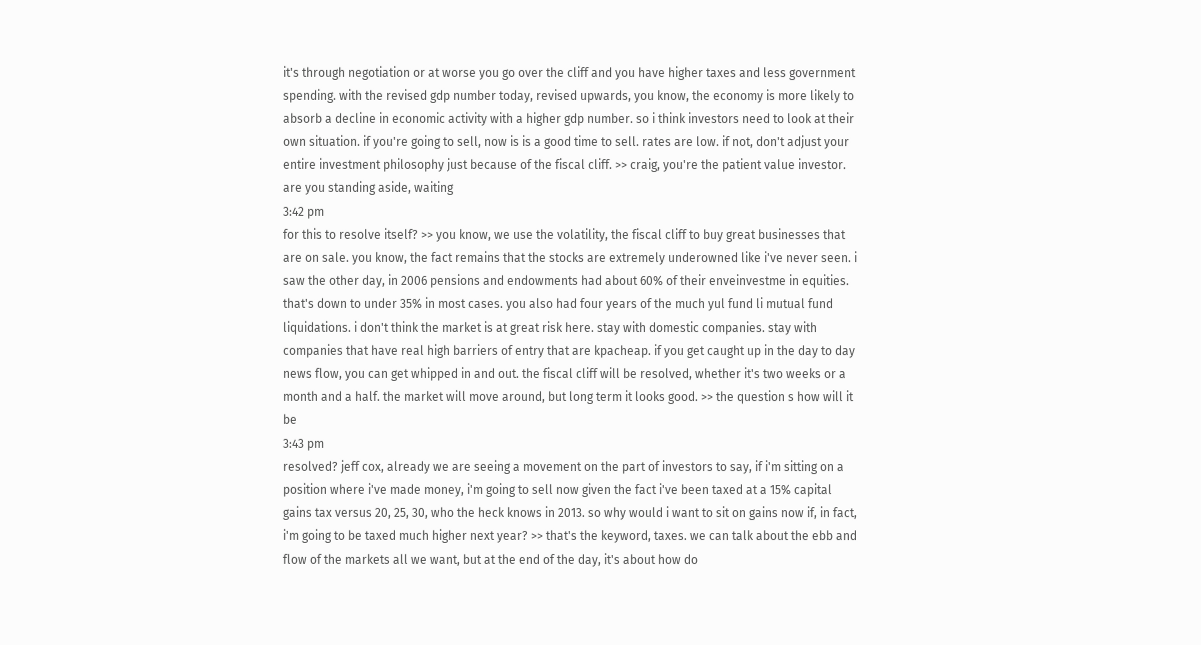it's through negotiation or at worse you go over the cliff and you have higher taxes and less government spending. with the revised gdp number today, revised upwards, you know, the economy is more likely to absorb a decline in economic activity with a higher gdp number. so i think investors need to look at their own situation. if you're going to sell, now is is a good time to sell. rates are low. if not, don't adjust your entire investment philosophy just because of the fiscal cliff. >> craig, you're the patient value investor. are you standing aside, waiting
3:42 pm
for this to resolve itself? >> you know, we use the volatility, the fiscal cliff to buy great businesses that are on sale. you know, the fact remains that the stocks are extremely underowned like i've never seen. i saw the other day, in 2006 pensions and endowments had about 60% of their enveinvestme in equities. that's down to under 35% in most cases. you also had four years of the much yul fund li mutual fund liquidations. i don't think the market is at great risk here. stay with domestic companies. stay with companies that have real high barriers of entry that are kpacheap. if you get caught up in the day to day news flow, you can get whipped in and out. the fiscal cliff will be resolved, whether it's two weeks or a month and a half. the market will move around, but long term it looks good. >> the question s how will it be
3:43 pm
resolved? jeff cox, already we are seeing a movement on the part of investors to say, if i'm sitting on a position where i've made money, i'm going to sell now given the fact i've been taxed at a 15% capital gains tax versus 20, 25, 30, who the heck knows in 2013. so why would i want to sit on gains now if, in fact, i'm going to be taxed much higher next year? >> that's the keyword, taxes. we can talk about the ebb and flow of the markets all we want, but at the end of the day, it's about how do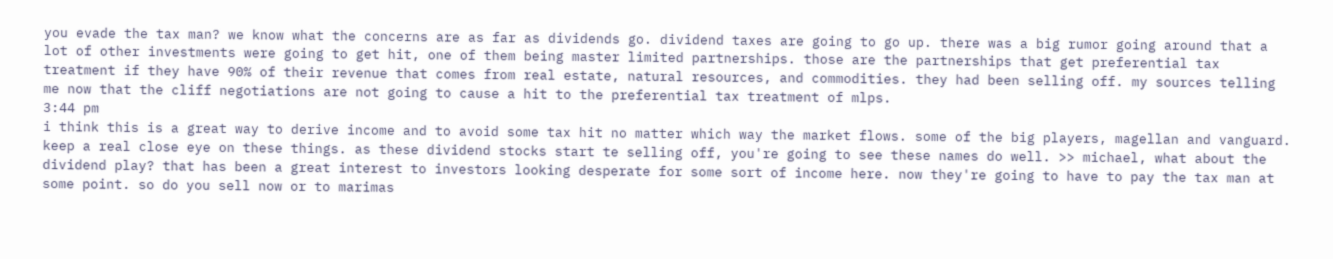you evade the tax man? we know what the concerns are as far as dividends go. dividend taxes are going to go up. there was a big rumor going around that a lot of other investments were going to get hit, one of them being master limited partnerships. those are the partnerships that get preferential tax treatment if they have 90% of their revenue that comes from real estate, natural resources, and commodities. they had been selling off. my sources telling me now that the cliff negotiations are not going to cause a hit to the preferential tax treatment of mlps.
3:44 pm
i think this is a great way to derive income and to avoid some tax hit no matter which way the market flows. some of the big players, magellan and vanguard. keep a real close eye on these things. as these dividend stocks start te selling off, you're going to see these names do well. >> michael, what about the dividend play? that has been a great interest to investors looking desperate for some sort of income here. now they're going to have to pay the tax man at some point. so do you sell now or to marimas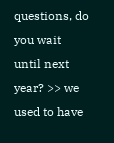questions, do you wait until next year? >> we used to have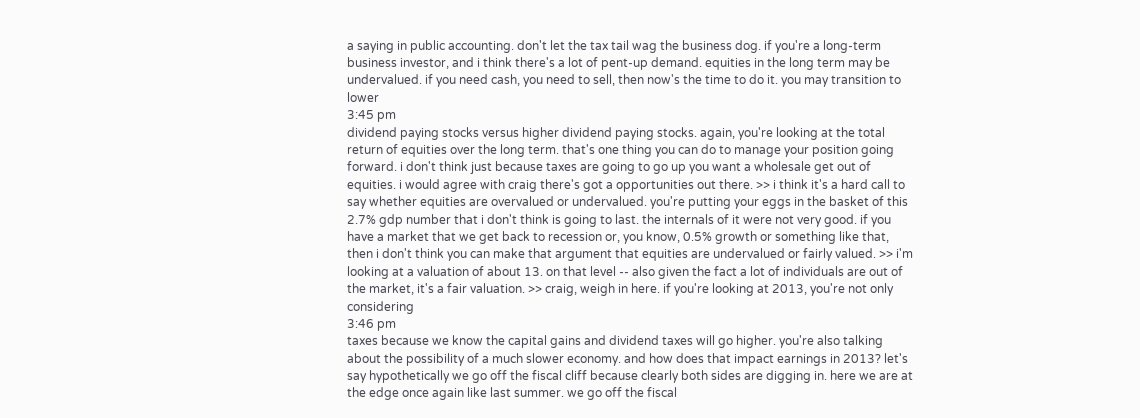a saying in public accounting. don't let the tax tail wag the business dog. if you're a long-term business investor, and i think there's a lot of pent-up demand. equities in the long term may be undervalued. if you need cash, you need to sell, then now's the time to do it. you may transition to lower
3:45 pm
dividend paying stocks versus higher dividend paying stocks. again, you're looking at the total return of equities over the long term. that's one thing you can do to manage your position going forward. i don't think just because taxes are going to go up you want a wholesale get out of equities. i would agree with craig there's got a opportunities out there. >> i think it's a hard call to say whether equities are overvalued or undervalued. you're putting your eggs in the basket of this 2.7% gdp number that i don't think is going to last. the internals of it were not very good. if you have a market that we get back to recession or, you know, 0.5% growth or something like that, then i don't think you can make that argument that equities are undervalued or fairly valued. >> i'm looking at a valuation of about 13. on that level -- also given the fact a lot of individuals are out of the market, it's a fair valuation. >> craig, weigh in here. if you're looking at 2013, you're not only considering
3:46 pm
taxes because we know the capital gains and dividend taxes will go higher. you're also talking about the possibility of a much slower economy. and how does that impact earnings in 2013? let's say hypothetically we go off the fiscal cliff because clearly both sides are digging in. here we are at the edge once again like last summer. we go off the fiscal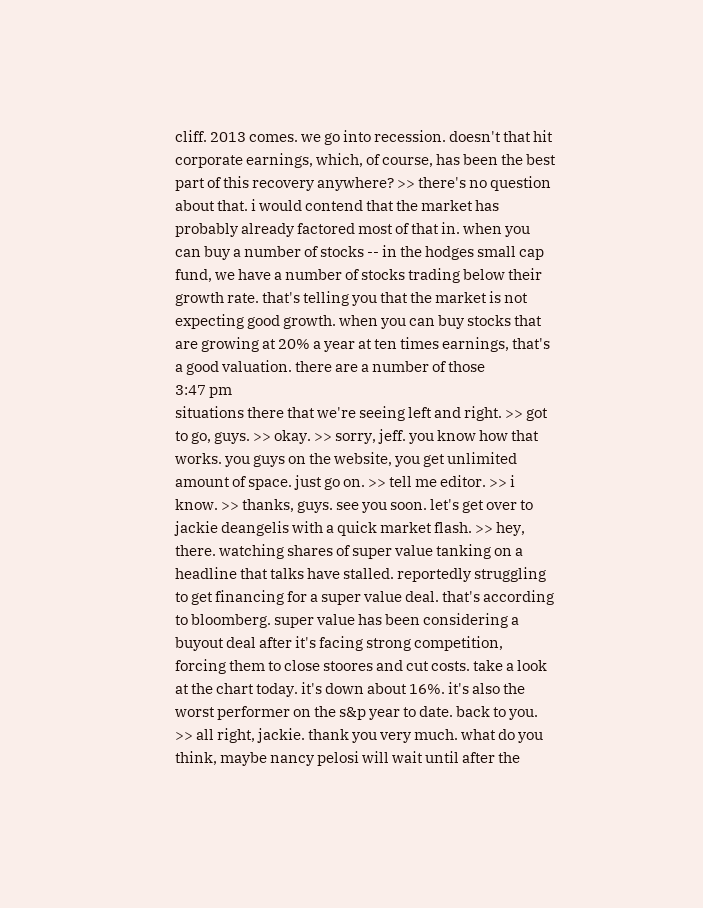cliff. 2013 comes. we go into recession. doesn't that hit corporate earnings, which, of course, has been the best part of this recovery anywhere? >> there's no question about that. i would contend that the market has probably already factored most of that in. when you can buy a number of stocks -- in the hodges small cap fund, we have a number of stocks trading below their growth rate. that's telling you that the market is not expecting good growth. when you can buy stocks that are growing at 20% a year at ten times earnings, that's a good valuation. there are a number of those
3:47 pm
situations there that we're seeing left and right. >> got to go, guys. >> okay. >> sorry, jeff. you know how that works. you guys on the website, you get unlimited amount of space. just go on. >> tell me editor. >> i know. >> thanks, guys. see you soon. let's get over to jackie deangelis with a quick market flash. >> hey, there. watching shares of super value tanking on a headline that talks have stalled. reportedly struggling to get financing for a super value deal. that's according to bloomberg. super value has been considering a buyout deal after it's facing strong competition, forcing them to close stoores and cut costs. take a look at the chart today. it's down about 16%. it's also the worst performer on the s&p year to date. back to you. >> all right, jackie. thank you very much. what do you think, maybe nancy pelosi will wait until after the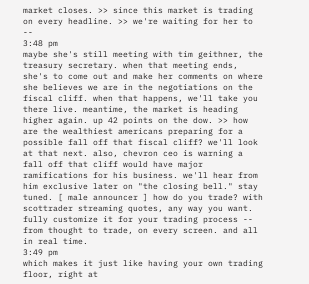market closes. >> since this market is trading on every headline. >> we're waiting for her to --
3:48 pm
maybe she's still meeting with tim geithner, the treasury secretary. when that meeting ends, she's to come out and make her comments on where she believes we are in the negotiations on the fiscal cliff. when that happens, we'll take you there live. meantime, the market is heading higher again. up 42 points on the dow. >> how are the wealthiest americans preparing for a possible fall off that fiscal cliff? we'll look at that next. also, chevron ceo is warning a fall off that cliff would have major ramifications for his business. we'll hear from him exclusive later on "the closing bell." stay tuned. [ male announcer ] how do you trade? with scottrader streaming quotes, any way you want. fully customize it for your trading process -- from thought to trade, on every screen. and all in real time.
3:49 pm
which makes it just like having your own trading floor, right at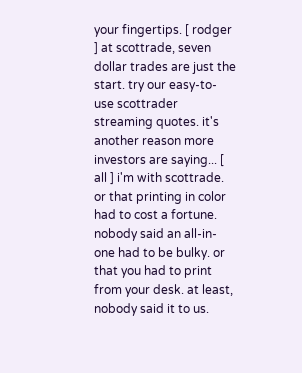your fingertips. [ rodger ] at scottrade, seven dollar trades are just the start. try our easy-to-use scottrader streaming quotes. it's another reason more investors are saying... [ all ] i'm with scottrade. or that printing in color had to cost a fortune. nobody said an all-in-one had to be bulky. or that you had to print from your desk. at least, nobody said it to us.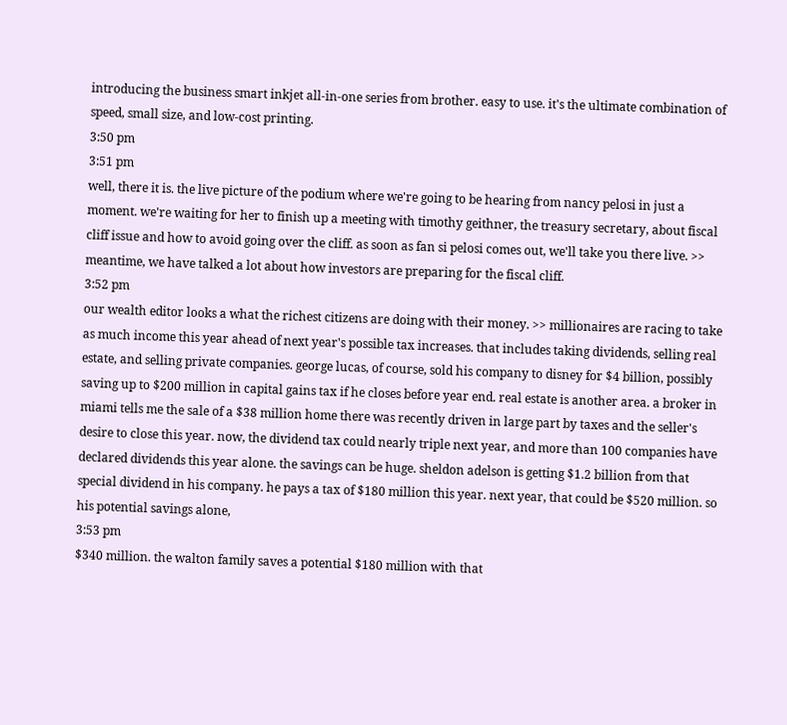introducing the business smart inkjet all-in-one series from brother. easy to use. it's the ultimate combination of speed, small size, and low-cost printing.
3:50 pm
3:51 pm
well, there it is. the live picture of the podium where we're going to be hearing from nancy pelosi in just a moment. we're waiting for her to finish up a meeting with timothy geithner, the treasury secretary, about fiscal cliff issue and how to avoid going over the cliff. as soon as fan si pelosi comes out, we'll take you there live. >> meantime, we have talked a lot about how investors are preparing for the fiscal cliff.
3:52 pm
our wealth editor looks a what the richest citizens are doing with their money. >> millionaires are racing to take as much income this year ahead of next year's possible tax increases. that includes taking dividends, selling real estate, and selling private companies. george lucas, of course, sold his company to disney for $4 billion, possibly saving up to $200 million in capital gains tax if he closes before year end. real estate is another area. a broker in miami tells me the sale of a $38 million home there was recently driven in large part by taxes and the seller's desire to close this year. now, the dividend tax could nearly triple next year, and more than 100 companies have declared dividends this year alone. the savings can be huge. sheldon adelson is getting $1.2 billion from that special dividend in his company. he pays a tax of $180 million this year. next year, that could be $520 million. so his potential savings alone,
3:53 pm
$340 million. the walton family saves a potential $180 million with that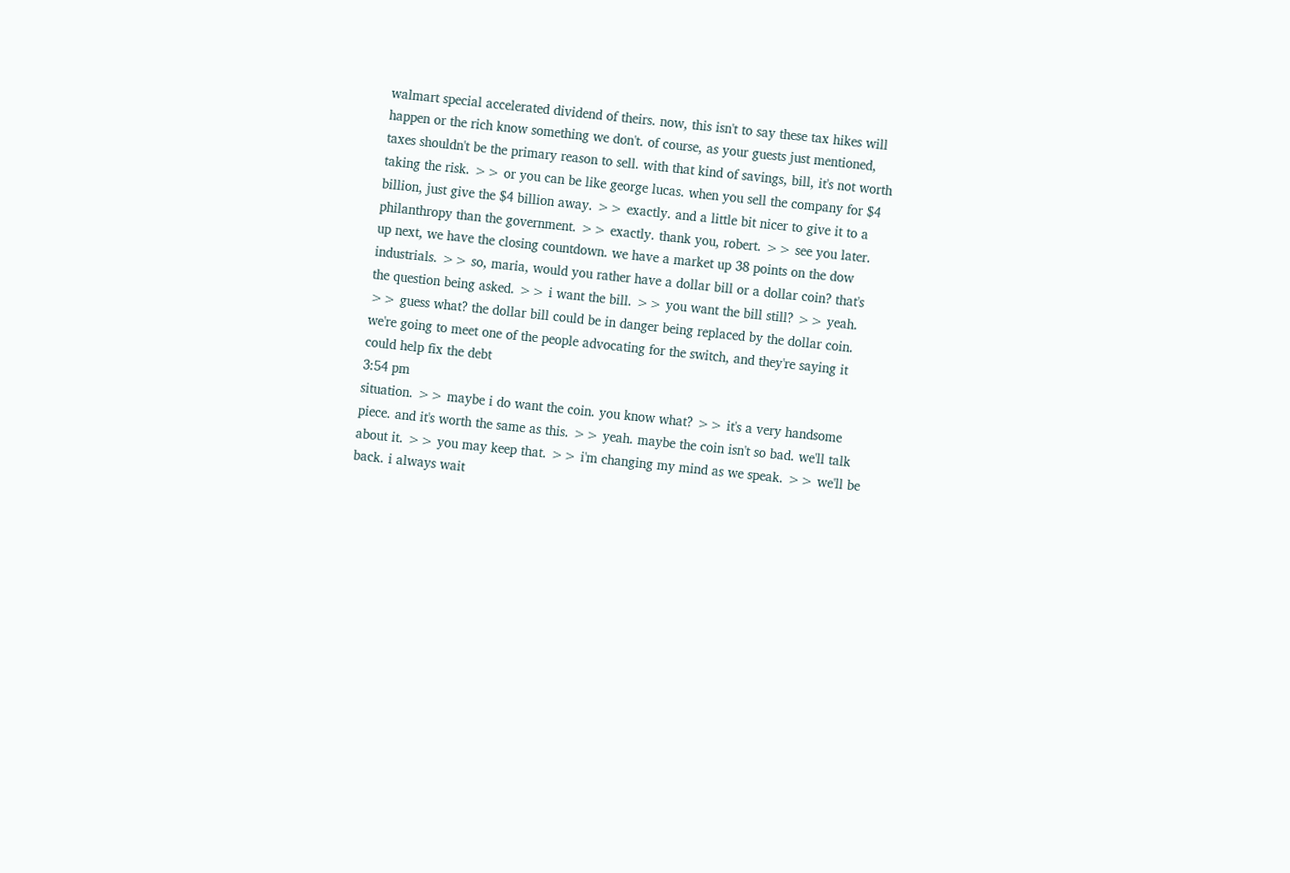walmart special accelerated dividend of theirs. now, this isn't to say these tax hikes will happen or the rich know something we don't. of course, as your guests just mentioned, taxes shouldn't be the primary reason to sell. with that kind of savings, bill, it's not worth taking the risk. >> or you can be like george lucas. when you sell the company for $4 billion, just give the $4 billion away. >> exactly. and a little bit nicer to give it to a philanthropy than the government. >> exactly. thank you, robert. >> see you later. up next, we have the closing countdown. we have a market up 38 points on the dow industrials. >> so, maria, would you rather have a dollar bill or a dollar coin? that's the question being asked. >> i want the bill. >> you want the bill still? >> yeah. >> guess what? the dollar bill could be in danger being replaced by the dollar coin. we're going to meet one of the people advocating for the switch, and they're saying it could help fix the debt
3:54 pm
situation. >> maybe i do want the coin. you know what? >> it's a very handsome piece. and it's worth the same as this. >> yeah. maybe the coin isn't so bad. we'll talk about it. >> you may keep that. >> i'm changing my mind as we speak. >> we'll be back. i always wait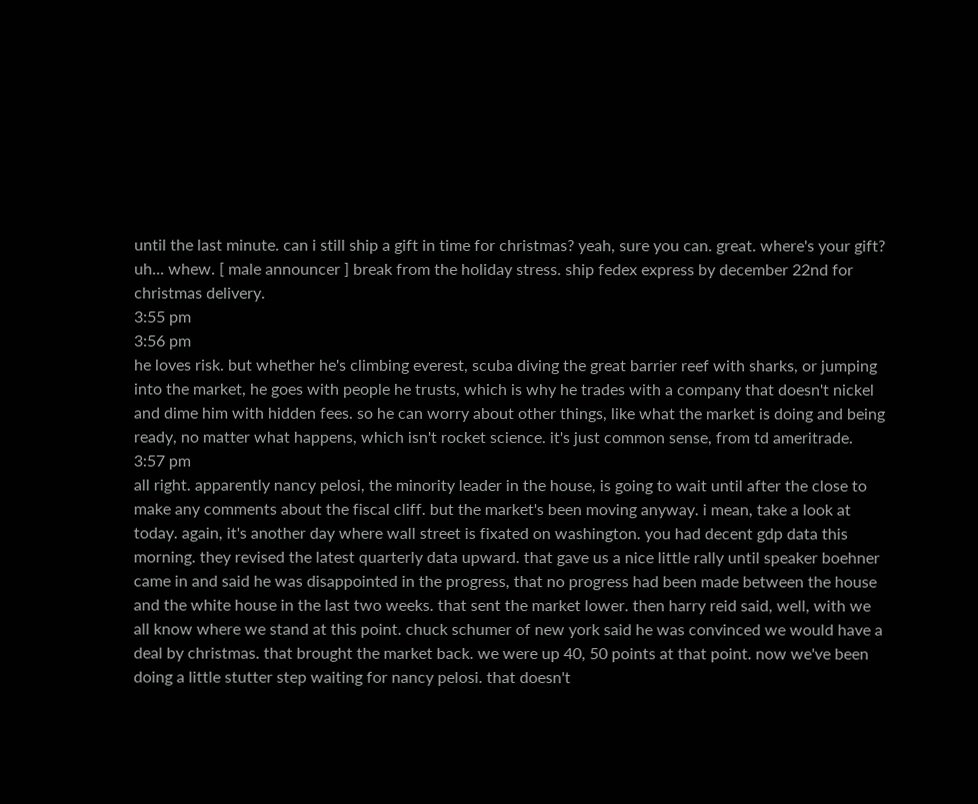until the last minute. can i still ship a gift in time for christmas? yeah, sure you can. great. where's your gift? uh... whew. [ male announcer ] break from the holiday stress. ship fedex express by december 22nd for christmas delivery.
3:55 pm
3:56 pm
he loves risk. but whether he's climbing everest, scuba diving the great barrier reef with sharks, or jumping into the market, he goes with people he trusts, which is why he trades with a company that doesn't nickel and dime him with hidden fees. so he can worry about other things, like what the market is doing and being ready, no matter what happens, which isn't rocket science. it's just common sense, from td ameritrade.
3:57 pm
all right. apparently nancy pelosi, the minority leader in the house, is going to wait until after the close to make any comments about the fiscal cliff. but the market's been moving anyway. i mean, take a look at today. again, it's another day where wall street is fixated on washington. you had decent gdp data this morning. they revised the latest quarterly data upward. that gave us a nice little rally until speaker boehner came in and said he was disappointed in the progress, that no progress had been made between the house and the white house in the last two weeks. that sent the market lower. then harry reid said, well, with we all know where we stand at this point. chuck schumer of new york said he was convinced we would have a deal by christmas. that brought the market back. we were up 40, 50 points at that point. now we've been doing a little stutter step waiting for nancy pelosi. that doesn't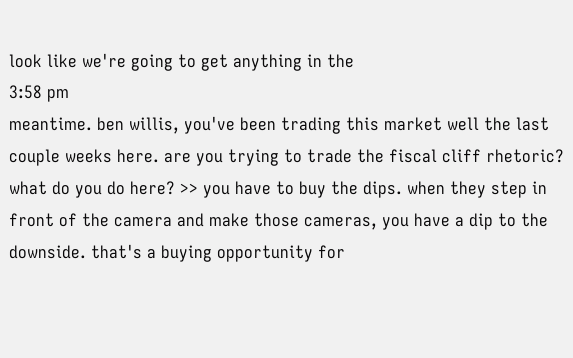look like we're going to get anything in the
3:58 pm
meantime. ben willis, you've been trading this market well the last couple weeks here. are you trying to trade the fiscal cliff rhetoric? what do you do here? >> you have to buy the dips. when they step in front of the camera and make those cameras, you have a dip to the downside. that's a buying opportunity for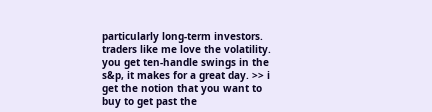particularly long-term investors. traders like me love the volatility. you get ten-handle swings in the s&p, it makes for a great day. >> i get the notion that you want to buy to get past the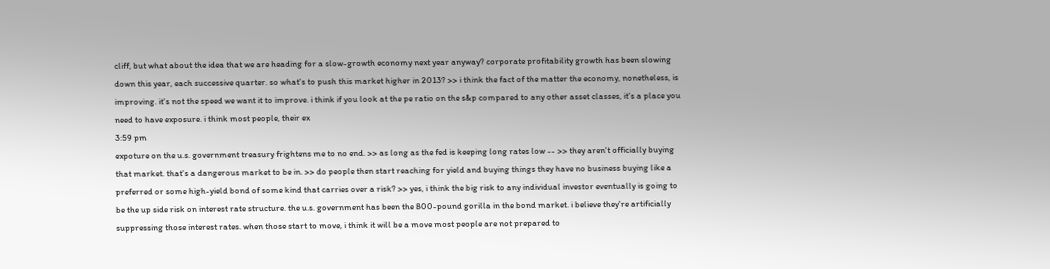cliff, but what about the idea that we are heading for a slow-growth economy next year anyway? corporate profitability growth has been slowing down this year, each successive quarter. so what's to push this market higher in 2013? >> i think the fact of the matter the economy, nonetheless, is improving. it's not the speed we want it to improve. i think if you look at the pe ratio on the s&p compared to any other asset classes, it's a place you need to have exposure. i think most people, their ex
3:59 pm
expoture on the u.s. government treasury frightens me to no end. >> as long as the fed is keeping long rates low -- >> they aren't officially buying that market. that's a dangerous market to be in. >> do people then start reaching for yield and buying things they have no business buying like a preferred or some high-yield bond of some kind that carries over a risk? >> yes, i think the big risk to any individual investor eventually is going to be the up side risk on interest rate structure. the u.s. government has been the 800-pound gorilla in the bond market. i believe they're artificially suppressing those interest rates. when those start to move, i think it will be a move most people are not prepared to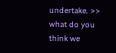undertake. >> what do you think we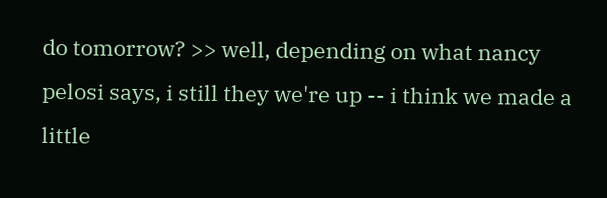do tomorrow? >> well, depending on what nancy pelosi says, i still they we're up -- i think we made a little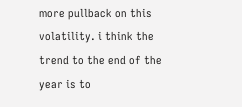more pullback on this volatility. i think the trend to the end of the year is to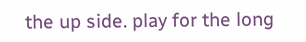the up side. play for the long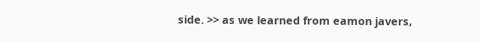side. >> as we learned from eamon javers,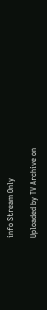info Stream Only

Uploaded by TV Archive on